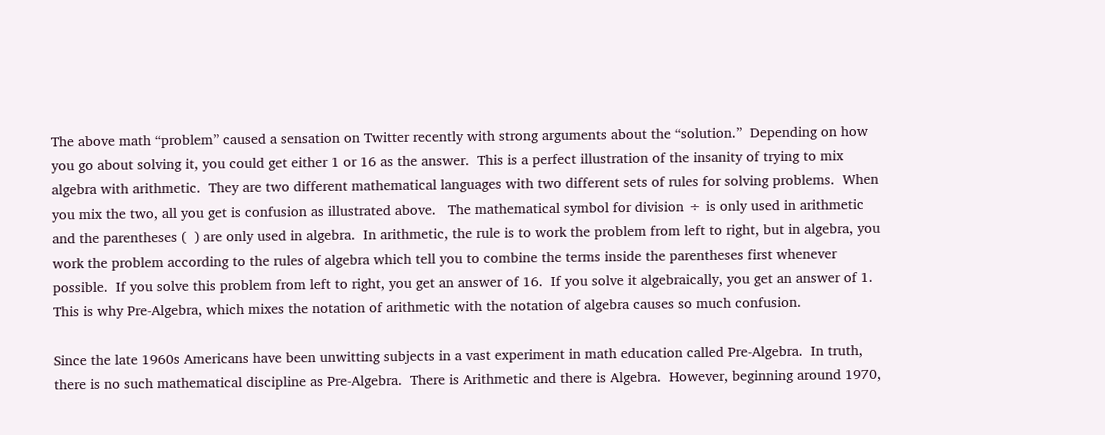The above math “problem” caused a sensation on Twitter recently with strong arguments about the “solution.”  Depending on how you go about solving it, you could get either 1 or 16 as the answer.  This is a perfect illustration of the insanity of trying to mix algebra with arithmetic.  They are two different mathematical languages with two different sets of rules for solving problems.  When you mix the two, all you get is confusion as illustrated above.   The mathematical symbol for division ÷ is only used in arithmetic and the parentheses (  ) are only used in algebra.  In arithmetic, the rule is to work the problem from left to right, but in algebra, you work the problem according to the rules of algebra which tell you to combine the terms inside the parentheses first whenever possible.  If you solve this problem from left to right, you get an answer of 16.  If you solve it algebraically, you get an answer of 1.  This is why Pre-Algebra, which mixes the notation of arithmetic with the notation of algebra causes so much confusion.

Since the late 1960s Americans have been unwitting subjects in a vast experiment in math education called Pre-Algebra.  In truth, there is no such mathematical discipline as Pre-Algebra.  There is Arithmetic and there is Algebra.  However, beginning around 1970,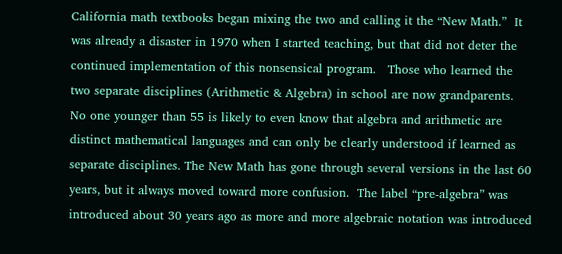California math textbooks began mixing the two and calling it the “New Math.”  It was already a disaster in 1970 when I started teaching, but that did not deter the continued implementation of this nonsensical program.   Those who learned the two separate disciplines (Arithmetic & Algebra) in school are now grandparents.  No one younger than 55 is likely to even know that algebra and arithmetic are distinct mathematical languages and can only be clearly understood if learned as separate disciplines. The New Math has gone through several versions in the last 60 years, but it always moved toward more confusion.  The label “pre-algebra” was introduced about 30 years ago as more and more algebraic notation was introduced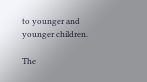to younger and younger children.

The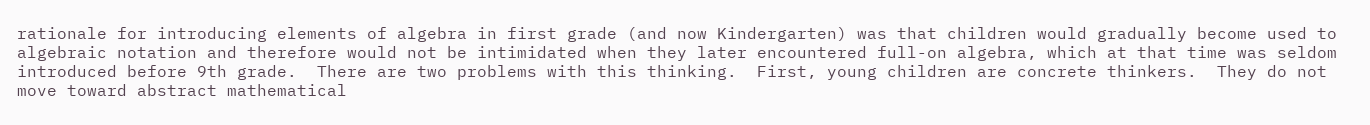rationale for introducing elements of algebra in first grade (and now Kindergarten) was that children would gradually become used to algebraic notation and therefore would not be intimidated when they later encountered full-on algebra, which at that time was seldom introduced before 9th grade.  There are two problems with this thinking.  First, young children are concrete thinkers.  They do not move toward abstract mathematical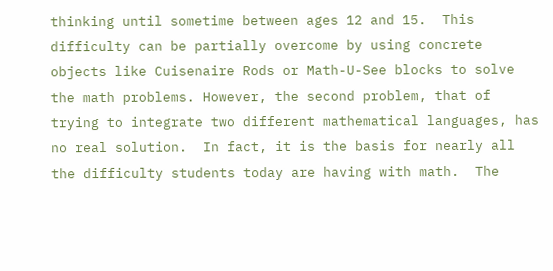thinking until sometime between ages 12 and 15.  This difficulty can be partially overcome by using concrete objects like Cuisenaire Rods or Math-U-See blocks to solve the math problems. However, the second problem, that of trying to integrate two different mathematical languages, has no real solution.  In fact, it is the basis for nearly all the difficulty students today are having with math.  The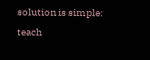solution is simple: teach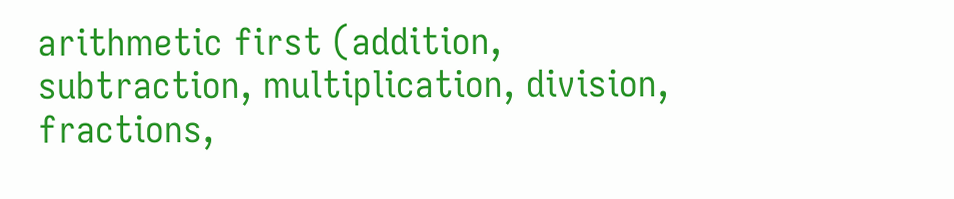arithmetic first (addition, subtraction, multiplication, division, fractions,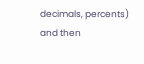decimals, percents) and then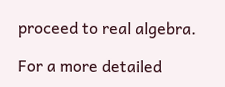proceed to real algebra.

For a more detailed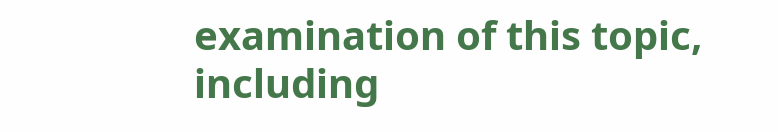examination of this topic, including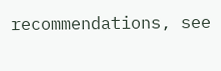recommendations, see